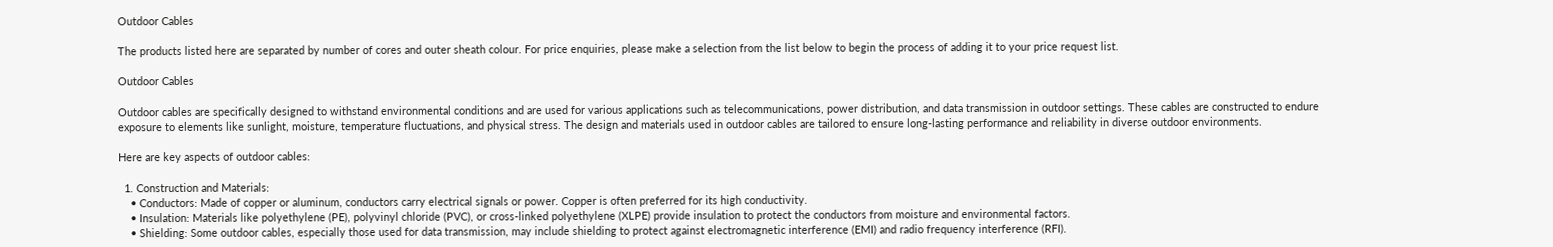Outdoor Cables

The products listed here are separated by number of cores and outer sheath colour. For price enquiries, please make a selection from the list below to begin the process of adding it to your price request list.

Outdoor Cables

Outdoor cables are specifically designed to withstand environmental conditions and are used for various applications such as telecommunications, power distribution, and data transmission in outdoor settings. These cables are constructed to endure exposure to elements like sunlight, moisture, temperature fluctuations, and physical stress. The design and materials used in outdoor cables are tailored to ensure long-lasting performance and reliability in diverse outdoor environments.

Here are key aspects of outdoor cables:

  1. Construction and Materials:
    • Conductors: Made of copper or aluminum, conductors carry electrical signals or power. Copper is often preferred for its high conductivity.
    • Insulation: Materials like polyethylene (PE), polyvinyl chloride (PVC), or cross-linked polyethylene (XLPE) provide insulation to protect the conductors from moisture and environmental factors.
    • Shielding: Some outdoor cables, especially those used for data transmission, may include shielding to protect against electromagnetic interference (EMI) and radio frequency interference (RFI).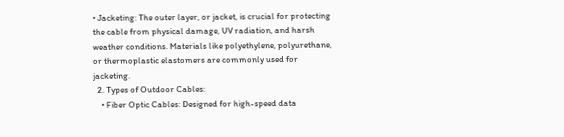• Jacketing: The outer layer, or jacket, is crucial for protecting the cable from physical damage, UV radiation, and harsh weather conditions. Materials like polyethylene, polyurethane, or thermoplastic elastomers are commonly used for jacketing.
  2. Types of Outdoor Cables:
    • Fiber Optic Cables: Designed for high-speed data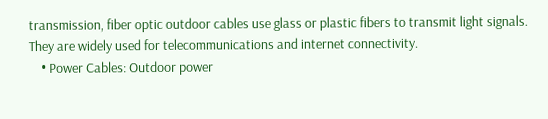transmission, fiber optic outdoor cables use glass or plastic fibers to transmit light signals. They are widely used for telecommunications and internet connectivity.
    • Power Cables: Outdoor power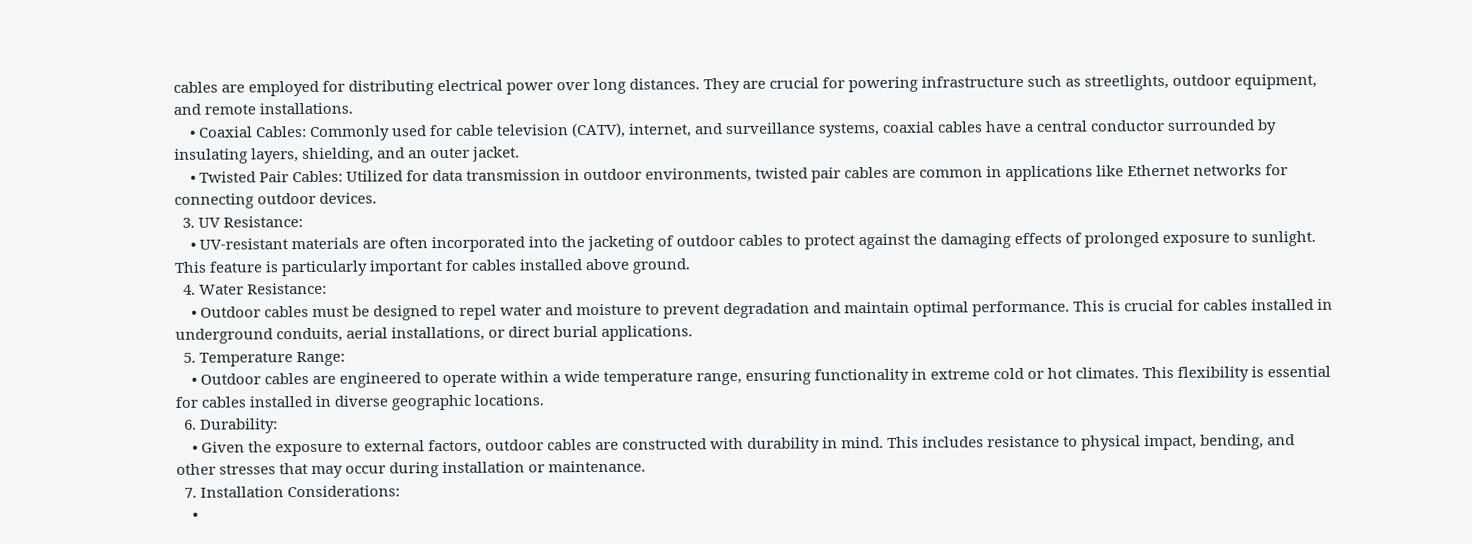cables are employed for distributing electrical power over long distances. They are crucial for powering infrastructure such as streetlights, outdoor equipment, and remote installations.
    • Coaxial Cables: Commonly used for cable television (CATV), internet, and surveillance systems, coaxial cables have a central conductor surrounded by insulating layers, shielding, and an outer jacket.
    • Twisted Pair Cables: Utilized for data transmission in outdoor environments, twisted pair cables are common in applications like Ethernet networks for connecting outdoor devices.
  3. UV Resistance:
    • UV-resistant materials are often incorporated into the jacketing of outdoor cables to protect against the damaging effects of prolonged exposure to sunlight. This feature is particularly important for cables installed above ground.
  4. Water Resistance:
    • Outdoor cables must be designed to repel water and moisture to prevent degradation and maintain optimal performance. This is crucial for cables installed in underground conduits, aerial installations, or direct burial applications.
  5. Temperature Range:
    • Outdoor cables are engineered to operate within a wide temperature range, ensuring functionality in extreme cold or hot climates. This flexibility is essential for cables installed in diverse geographic locations.
  6. Durability:
    • Given the exposure to external factors, outdoor cables are constructed with durability in mind. This includes resistance to physical impact, bending, and other stresses that may occur during installation or maintenance.
  7. Installation Considerations:
    •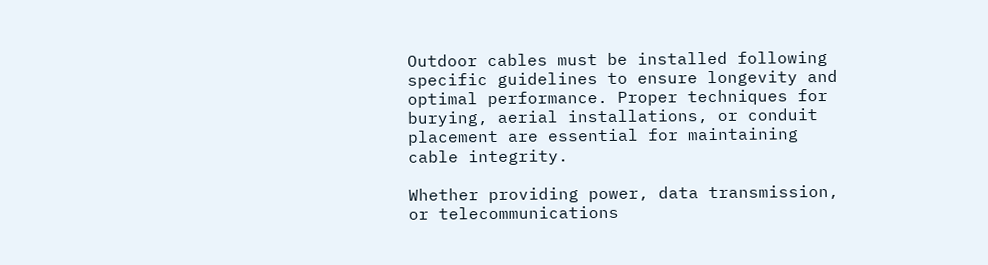Outdoor cables must be installed following specific guidelines to ensure longevity and optimal performance. Proper techniques for burying, aerial installations, or conduit placement are essential for maintaining cable integrity.

Whether providing power, data transmission, or telecommunications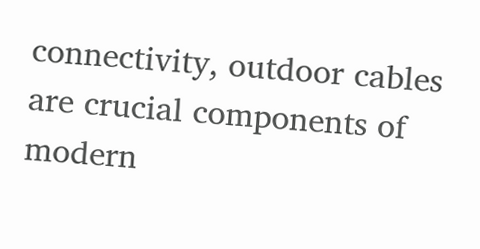connectivity, outdoor cables are crucial components of modern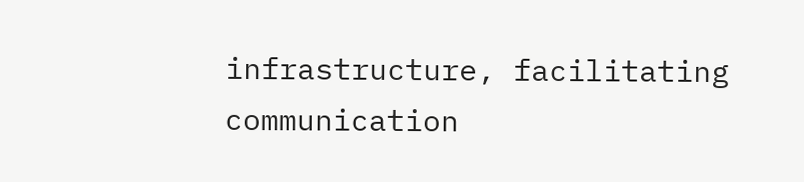infrastructure, facilitating communication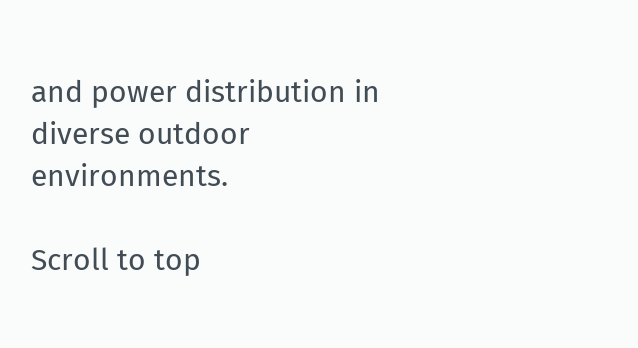and power distribution in diverse outdoor environments.

Scroll to top